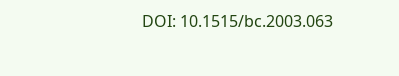DOI: 10.1515/bc.2003.063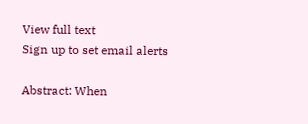View full text
Sign up to set email alerts

Abstract: When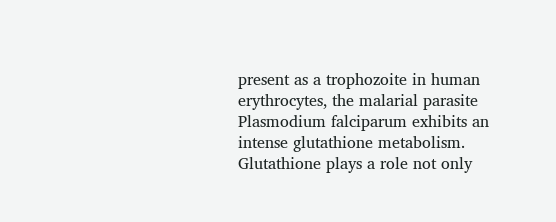present as a trophozoite in human erythrocytes, the malarial parasite Plasmodium falciparum exhibits an intense glutathione metabolism. Glutathione plays a role not only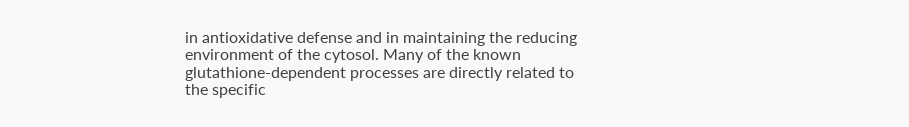in antioxidative defense and in maintaining the reducing environment of the cytosol. Many of the known glutathione-dependent processes are directly related to the specific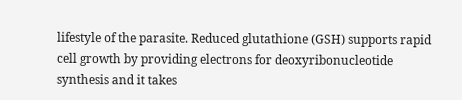lifestyle of the parasite. Reduced glutathione (GSH) supports rapid cell growth by providing electrons for deoxyribonucleotide synthesis and it takes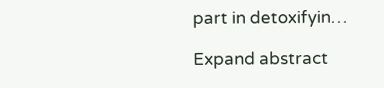part in detoxifyin…

Expand abstract